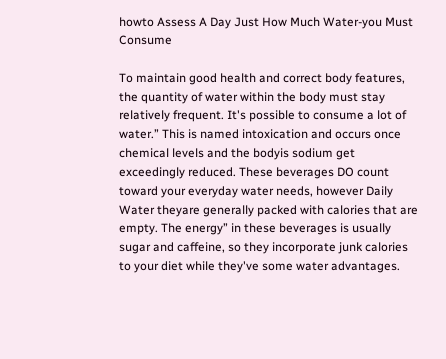howto Assess A Day Just How Much Water-you Must Consume

To maintain good health and correct body features, the quantity of water within the body must stay relatively frequent. It's possible to consume a lot of water.” This is named intoxication and occurs once chemical levels and the bodyis sodium get exceedingly reduced. These beverages DO count toward your everyday water needs, however Daily Water theyare generally packed with calories that are empty. The energy” in these beverages is usually sugar and caffeine, so they incorporate junk calories to your diet while they've some water advantages.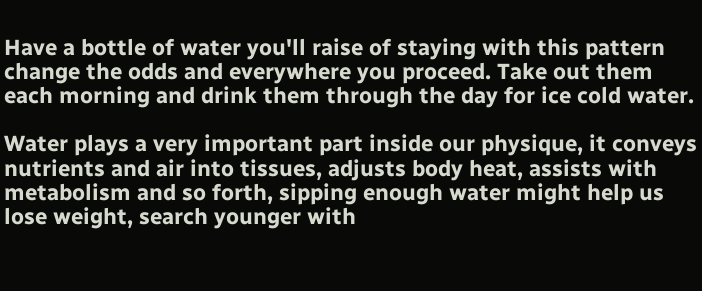Have a bottle of water you'll raise of staying with this pattern change the odds and everywhere you proceed. Take out them each morning and drink them through the day for ice cold water.

Water plays a very important part inside our physique, it conveys nutrients and air into tissues, adjusts body heat, assists with metabolism and so forth, sipping enough water might help us lose weight, search younger with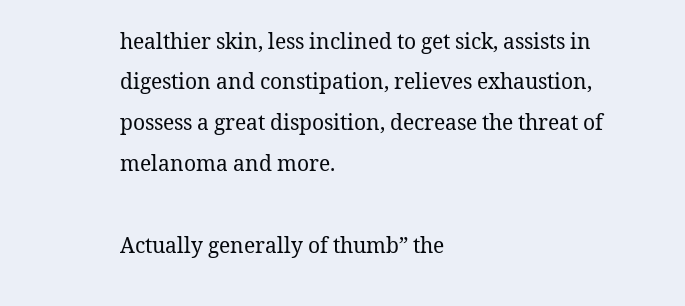healthier skin, less inclined to get sick, assists in digestion and constipation, relieves exhaustion, possess a great disposition, decrease the threat of melanoma and more.

Actually generally of thumb” the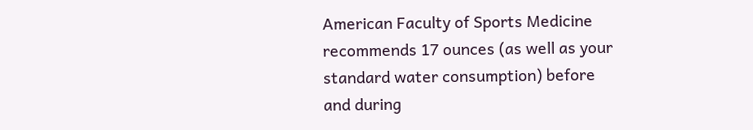American Faculty of Sports Medicine recommends 17 ounces (as well as your standard water consumption) before and during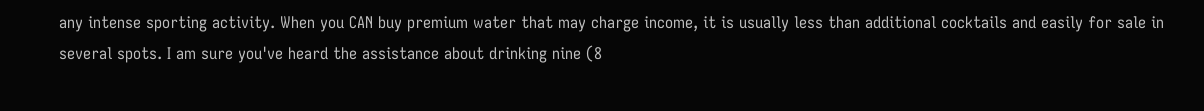any intense sporting activity. When you CAN buy premium water that may charge income, it is usually less than additional cocktails and easily for sale in several spots. I am sure you've heard the assistance about drinking nine (8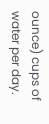ounce) cups of water per day.